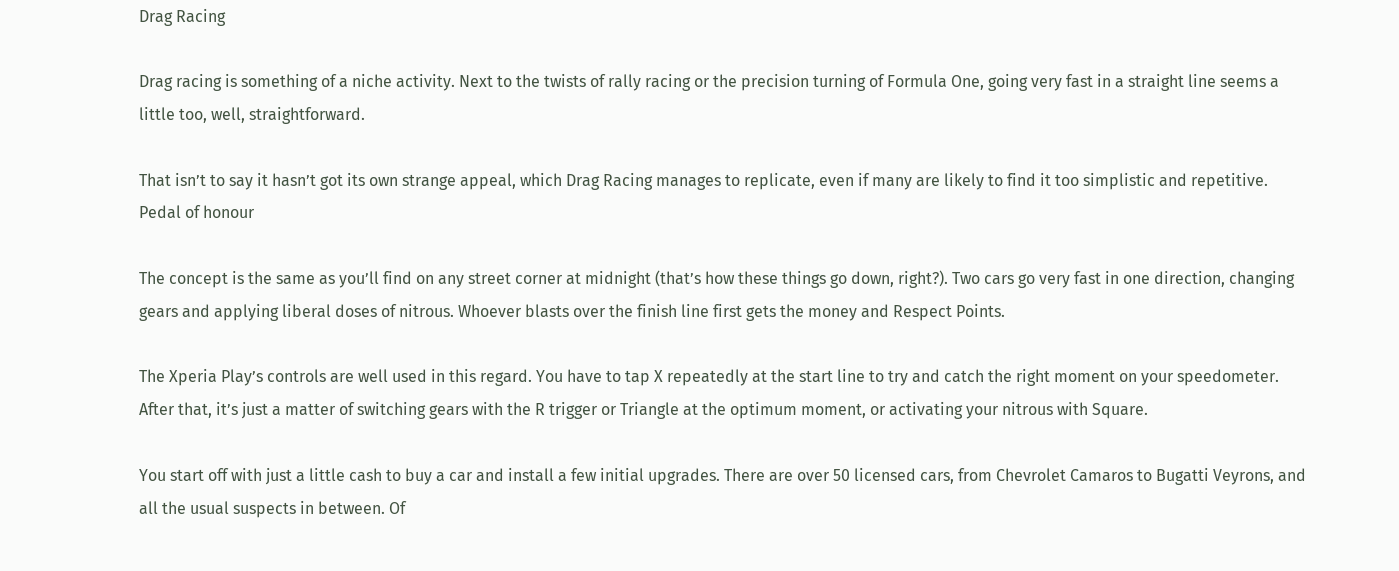Drag Racing

Drag racing is something of a niche activity. Next to the twists of rally racing or the precision turning of Formula One, going very fast in a straight line seems a little too, well, straightforward.

That isn’t to say it hasn’t got its own strange appeal, which Drag Racing manages to replicate, even if many are likely to find it too simplistic and repetitive. Pedal of honour

The concept is the same as you’ll find on any street corner at midnight (that’s how these things go down, right?). Two cars go very fast in one direction, changing gears and applying liberal doses of nitrous. Whoever blasts over the finish line first gets the money and Respect Points.

The Xperia Play’s controls are well used in this regard. You have to tap X repeatedly at the start line to try and catch the right moment on your speedometer. After that, it’s just a matter of switching gears with the R trigger or Triangle at the optimum moment, or activating your nitrous with Square.

You start off with just a little cash to buy a car and install a few initial upgrades. There are over 50 licensed cars, from Chevrolet Camaros to Bugatti Veyrons, and all the usual suspects in between. Of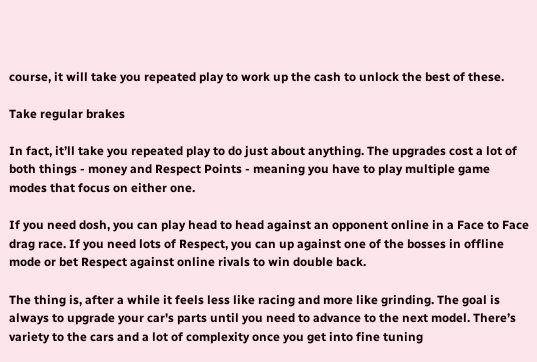course, it will take you repeated play to work up the cash to unlock the best of these.

Take regular brakes

In fact, it’ll take you repeated play to do just about anything. The upgrades cost a lot of both things - money and Respect Points - meaning you have to play multiple game modes that focus on either one.

If you need dosh, you can play head to head against an opponent online in a Face to Face drag race. If you need lots of Respect, you can up against one of the bosses in offline mode or bet Respect against online rivals to win double back.

The thing is, after a while it feels less like racing and more like grinding. The goal is always to upgrade your car's parts until you need to advance to the next model. There’s variety to the cars and a lot of complexity once you get into fine tuning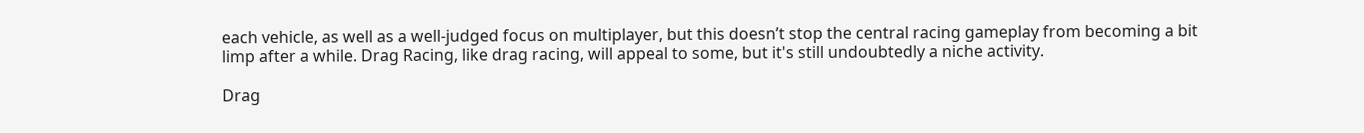each vehicle, as well as a well-judged focus on multiplayer, but this doesn’t stop the central racing gameplay from becoming a bit limp after a while. Drag Racing, like drag racing, will appeal to some, but it's still undoubtedly a niche activity.

Drag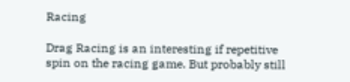Racing

Drag Racing is an interesting if repetitive spin on the racing game. But probably still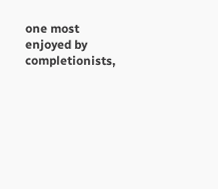one most enjoyed by completionists,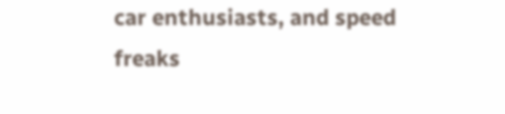car enthusiasts, and speed freaks